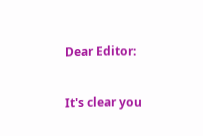Dear Editor:

It's clear you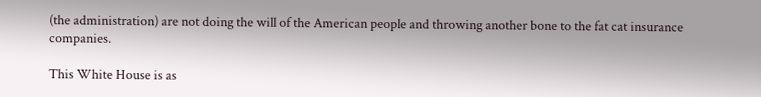(the administration) are not doing the will of the American people and throwing another bone to the fat cat insurance companies.

This White House is as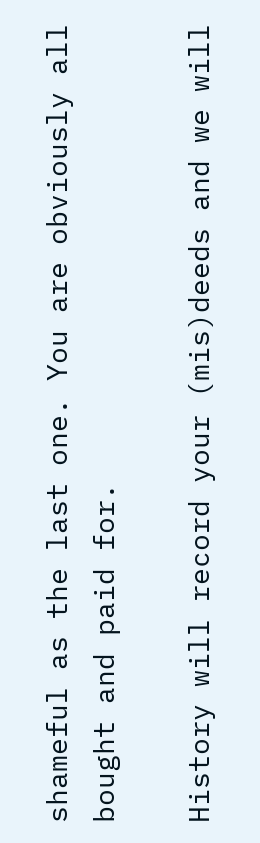shameful as the last one. You are obviously all bought and paid for.

History will record your (mis)deeds and we will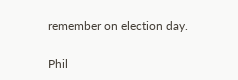remember on election day.

Phil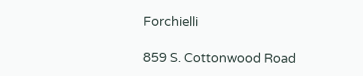Forchielli

859 S. Cottonwood Road